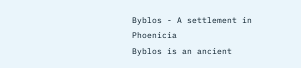Byblos - A settlement in Phoenicia
Byblos is an ancient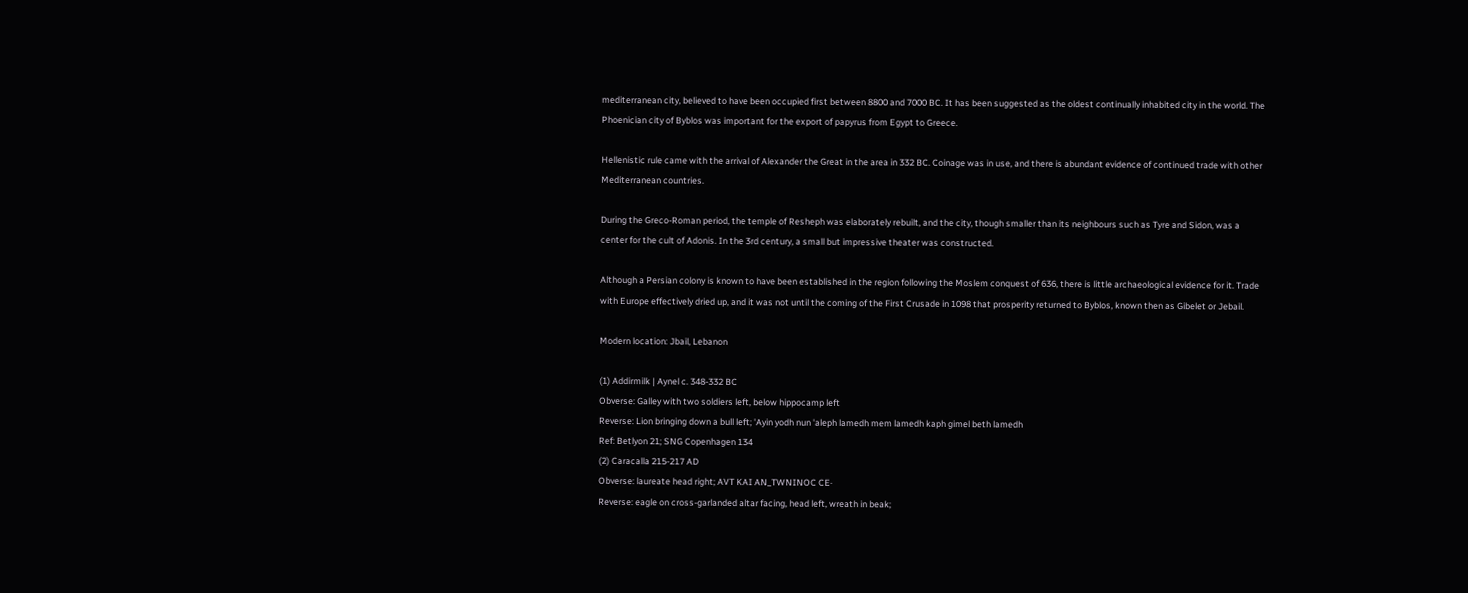mediterranean city, believed to have been occupied first between 8800 and 7000 BC. It has been suggested as the oldest continually inhabited city in the world. The Phoenician city of Byblos was important for the export of papyrus from Egypt to Greece.

Hellenistic rule came with the arrival of Alexander the Great in the area in 332 BC. Coinage was in use, and there is abundant evidence of continued trade with other Mediterranean countries.

During the Greco-Roman period, the temple of Resheph was elaborately rebuilt, and the city, though smaller than its neighbours such as Tyre and Sidon, was a center for the cult of Adonis. In the 3rd century, a small but impressive theater was constructed.

Although a Persian colony is known to have been established in the region following the Moslem conquest of 636, there is little archaeological evidence for it. Trade with Europe effectively dried up, and it was not until the coming of the First Crusade in 1098 that prosperity returned to Byblos, known then as Gibelet or Jebail.

Modern location: Jbail, Lebanon

(1) Addirmilk | Aynel c. 348-332 BC
Obverse: Galley with two soldiers left, below hippocamp left
Reverse: Lion bringing down a bull left; 'Ayin yodh nun 'aleph lamedh mem lamedh kaph gimel beth lamedh
Ref: Betlyon 21; SNG Copenhagen 134
(2) Caracalla 215-217 AD
Obverse: laureate head right; AVT KAI AN_TWNINOC CE·
Reverse: eagle on cross-garlanded altar facing, head left, wreath in beak;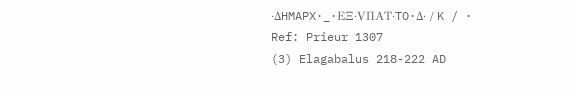·ΔHMAPX·_·EΞ·VΠAT·TO·Δ· / K / ·
Ref: Prieur 1307
(3) Elagabalus 218-222 AD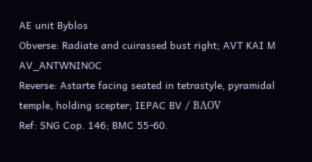AE unit Byblos
Obverse: Radiate and cuirassed bust right; AVT KAI M AV_ANTWNINOC
Reverse: Astarte facing seated in tetrastyle, pyramidal temple, holding scepter; IEPAC BV / BΛOV
Ref: SNG Cop. 146; BMC 55-60.